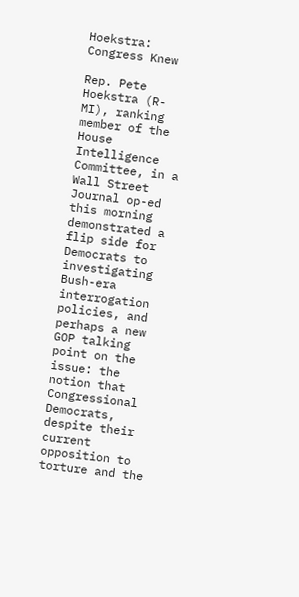Hoekstra: Congress Knew

Rep. Pete Hoekstra (R-MI), ranking member of the House Intelligence Committee, in a Wall Street Journal op-ed this morning demonstrated a flip side for Democrats to investigating Bush-era interrogation policies, and perhaps a new GOP talking point on the issue: the notion that Congressional Democrats, despite their current opposition to torture and the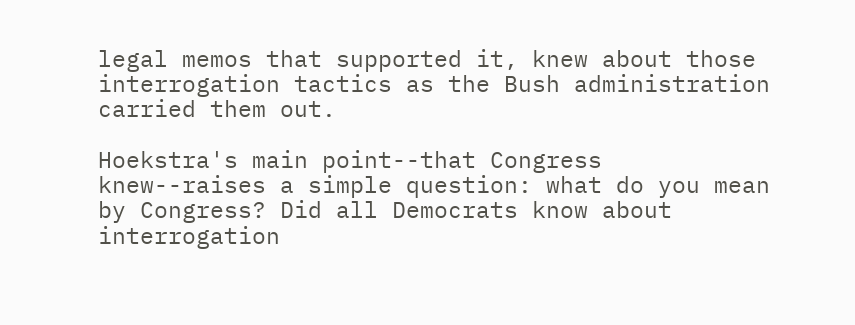legal memos that supported it, knew about those interrogation tactics as the Bush administration carried them out.

Hoekstra's main point--that Congress knew--raises a simple question: what do you mean by Congress? Did all Democrats know about interrogation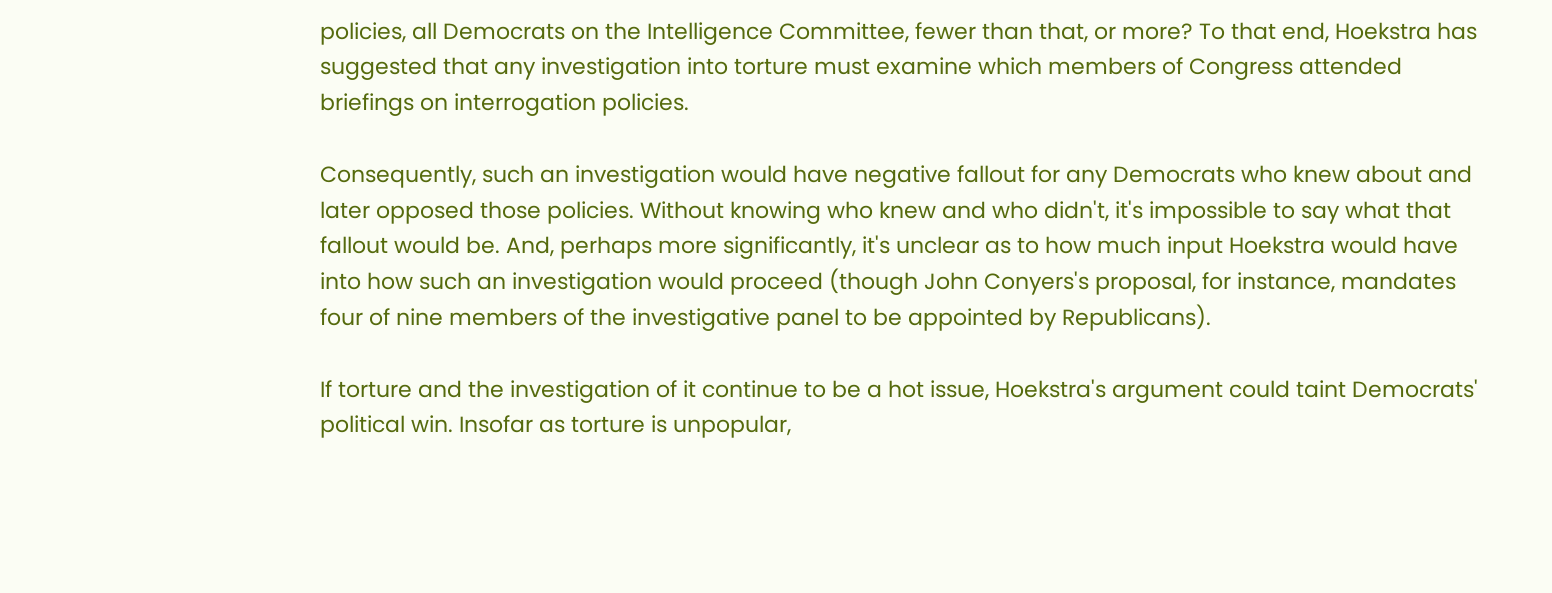policies, all Democrats on the Intelligence Committee, fewer than that, or more? To that end, Hoekstra has suggested that any investigation into torture must examine which members of Congress attended briefings on interrogation policies.

Consequently, such an investigation would have negative fallout for any Democrats who knew about and later opposed those policies. Without knowing who knew and who didn't, it's impossible to say what that fallout would be. And, perhaps more significantly, it's unclear as to how much input Hoekstra would have into how such an investigation would proceed (though John Conyers's proposal, for instance, mandates four of nine members of the investigative panel to be appointed by Republicans).

If torture and the investigation of it continue to be a hot issue, Hoekstra's argument could taint Democrats' political win. Insofar as torture is unpopular,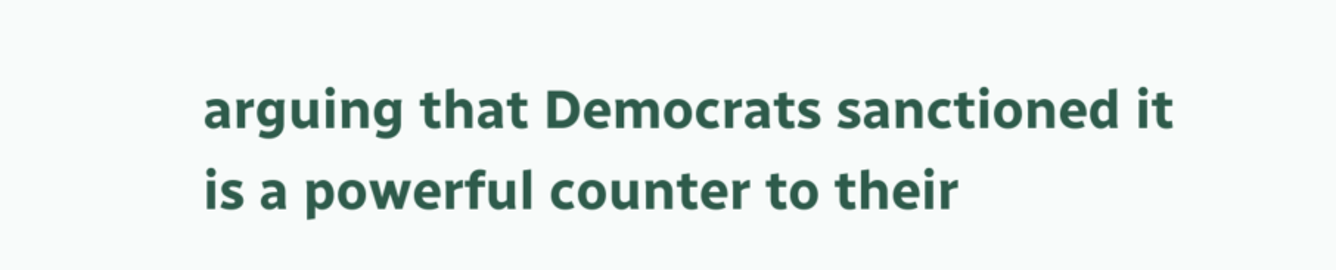arguing that Democrats sanctioned it is a powerful counter to their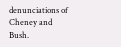denunciations of Cheney and Bush.